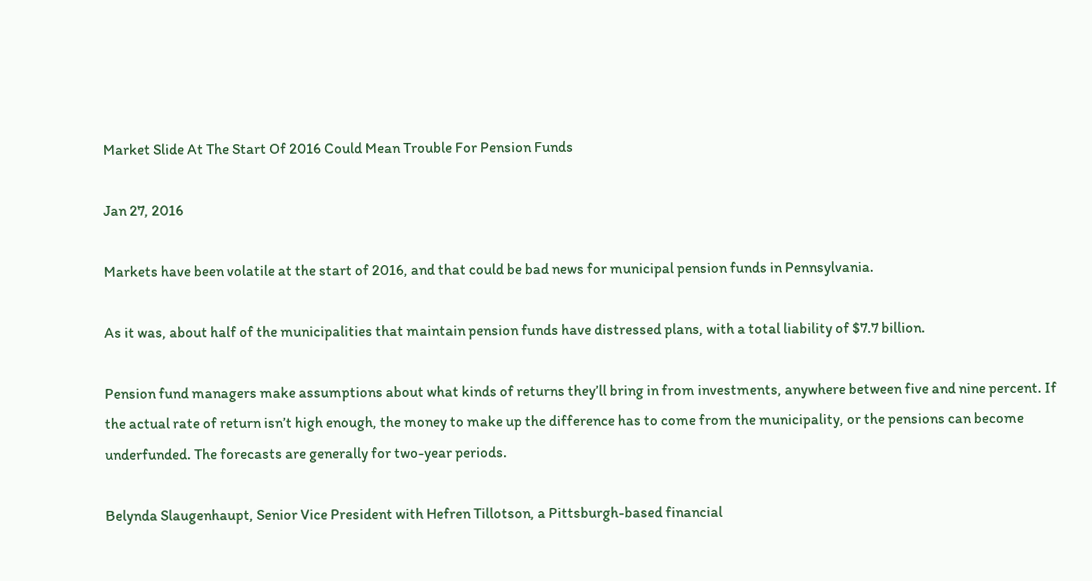Market Slide At The Start Of 2016 Could Mean Trouble For Pension Funds

Jan 27, 2016

Markets have been volatile at the start of 2016, and that could be bad news for municipal pension funds in Pennsylvania.

As it was, about half of the municipalities that maintain pension funds have distressed plans, with a total liability of $7.7 billion.

Pension fund managers make assumptions about what kinds of returns they’ll bring in from investments, anywhere between five and nine percent. If the actual rate of return isn’t high enough, the money to make up the difference has to come from the municipality, or the pensions can become underfunded. The forecasts are generally for two-year periods.

Belynda Slaugenhaupt, Senior Vice President with Hefren Tillotson, a Pittsburgh-based financial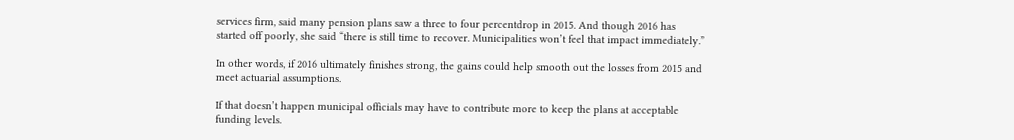services firm, said many pension plans saw a three to four percentdrop in 2015. And though 2016 has started off poorly, she said “there is still time to recover. Municipalities won’t feel that impact immediately.”

In other words, if 2016 ultimately finishes strong, the gains could help smooth out the losses from 2015 and meet actuarial assumptions.

If that doesn’t happen municipal officials may have to contribute more to keep the plans at acceptable funding levels.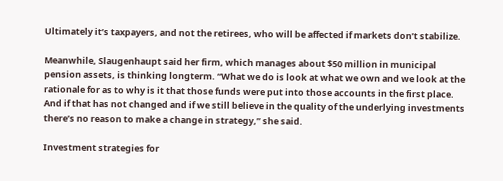Ultimately it’s taxpayers, and not the retirees, who will be affected if markets don’t stabilize.

Meanwhile, Slaugenhaupt said her firm, which manages about $50 million in municipal pension assets, is thinking longterm. “What we do is look at what we own and we look at the rationale for as to why is it that those funds were put into those accounts in the first place. And if that has not changed and if we still believe in the quality of the underlying investments there’s no reason to make a change in strategy,” she said.

Investment strategies for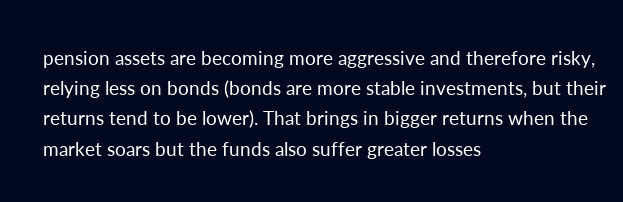pension assets are becoming more aggressive and therefore risky, relying less on bonds (bonds are more stable investments, but their returns tend to be lower). That brings in bigger returns when the market soars but the funds also suffer greater losses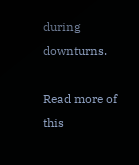during downturns.

Read more of this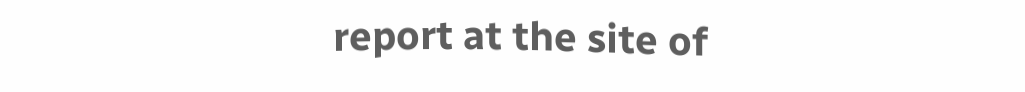report at the site of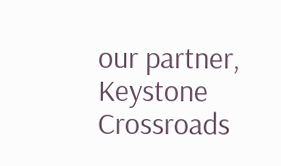our partner, Keystone Crossroads